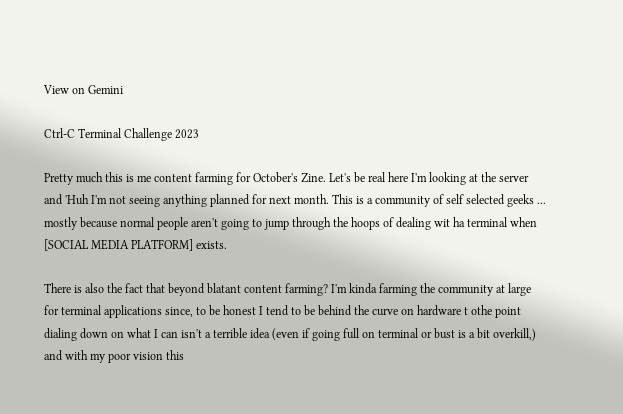View on Gemini

Ctrl-C Terminal Challenge 2023

Pretty much this is me content farming for October's Zine. Let's be real here I'm looking at the server and 'Huh I'm not seeing anything planned for next month. This is a community of self selected geeks ... mostly because normal people aren't going to jump through the hoops of dealing wit ha terminal when [SOCIAL MEDIA PLATFORM] exists.

There is also the fact that beyond blatant content farming? I'm kinda farming the community at large for terminal applications since, to be honest I tend to be behind the curve on hardware t othe point dialing down on what I can isn't a terrible idea (even if going full on terminal or bust is a bit overkill,) and with my poor vision this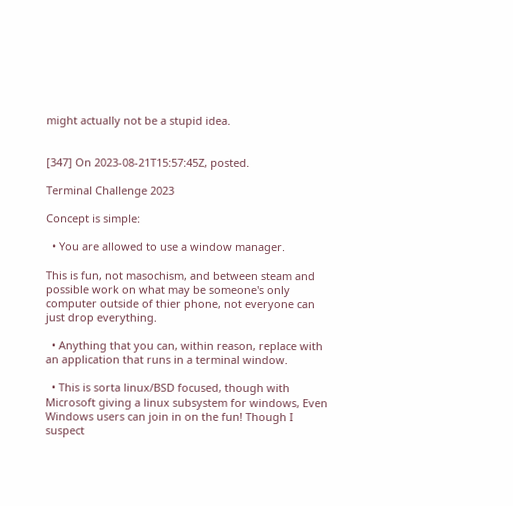might actually not be a stupid idea.


[347] On 2023-08-21T15:57:45Z, posted.

Terminal Challenge 2023

Concept is simple:

  • You are allowed to use a window manager.

This is fun, not masochism, and between steam and possible work on what may be someone's only computer outside of thier phone, not everyone can just drop everything.

  • Anything that you can, within reason, replace with an application that runs in a terminal window.

  • This is sorta linux/BSD focused, though with Microsoft giving a linux subsystem for windows, Even Windows users can join in on the fun! Though I suspect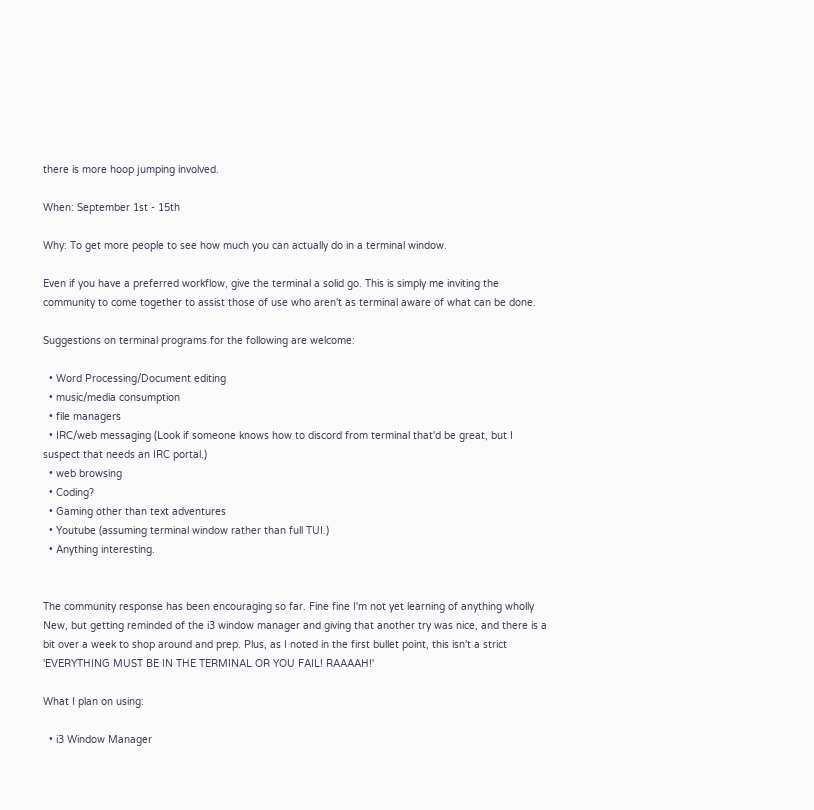there is more hoop jumping involved.

When: September 1st - 15th

Why: To get more people to see how much you can actually do in a terminal window.

Even if you have a preferred workflow, give the terminal a solid go. This is simply me inviting the community to come together to assist those of use who aren't as terminal aware of what can be done.

Suggestions on terminal programs for the following are welcome:

  • Word Processing/Document editing
  • music/media consumption
  • file managers
  • IRC/web messaging (Look if someone knows how to discord from terminal that'd be great, but I suspect that needs an IRC portal.)
  • web browsing
  • Coding?
  • Gaming other than text adventures
  • Youtube (assuming terminal window rather than full TUI.)
  • Anything interesting.


The community response has been encouraging so far. Fine fine I'm not yet learning of anything wholly New, but getting reminded of the i3 window manager and giving that another try was nice, and there is a bit over a week to shop around and prep. Plus, as I noted in the first bullet point, this isn't a strict 'EVERYTHING MUST BE IN THE TERMINAL OR YOU FAIL! RAAAAH!'

What I plan on using:

  • i3 Window Manager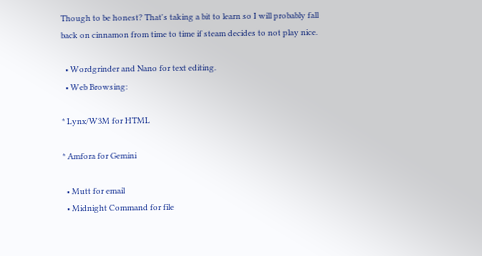Though to be honest? That's taking a bit to learn so I will probably fall back on cinnamon from time to time if steam decides to not play nice.

  • Wordgrinder and Nano for text editing.
  • Web Browsing:

* Lynx/W3M for HTML

* Amfora for Gemini

  • Mutt for email
  • Midnight Command for file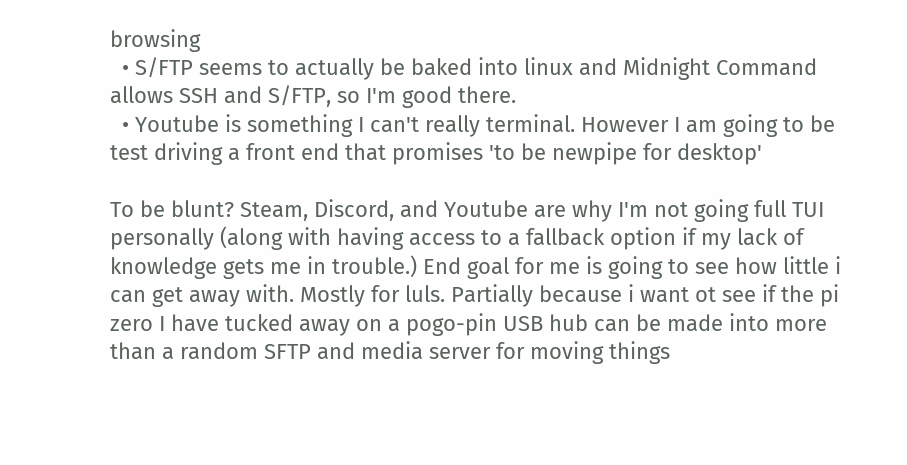browsing
  • S/FTP seems to actually be baked into linux and Midnight Command allows SSH and S/FTP, so I'm good there.
  • Youtube is something I can't really terminal. However I am going to be test driving a front end that promises 'to be newpipe for desktop'

To be blunt? Steam, Discord, and Youtube are why I'm not going full TUI personally (along with having access to a fallback option if my lack of knowledge gets me in trouble.) End goal for me is going to see how little i can get away with. Mostly for luls. Partially because i want ot see if the pi zero I have tucked away on a pogo-pin USB hub can be made into more than a random SFTP and media server for moving things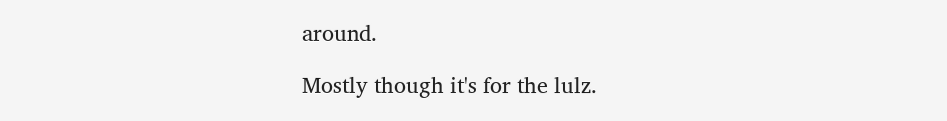around.

Mostly though it's for the lulz.